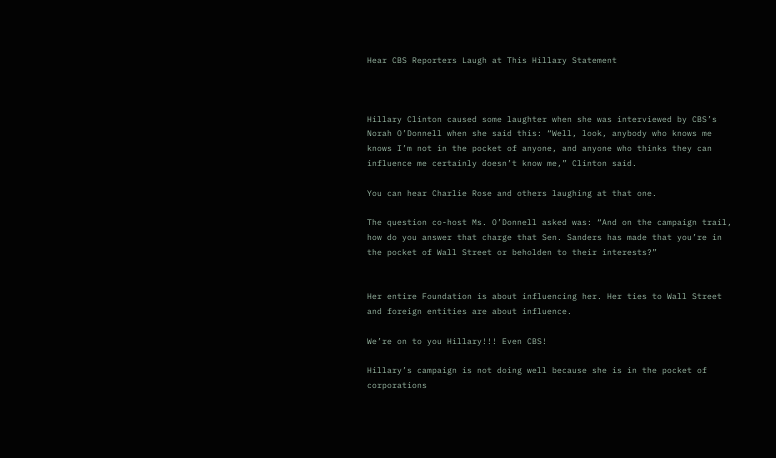Hear CBS Reporters Laugh at This Hillary Statement



Hillary Clinton caused some laughter when she was interviewed by CBS’s Norah O’Donnell when she said this: “Well, look, anybody who knows me knows I’m not in the pocket of anyone, and anyone who thinks they can influence me certainly doesn’t know me,” Clinton said.

You can hear Charlie Rose and others laughing at that one.

The question co-host Ms. O’Donnell asked was: “And on the campaign trail, how do you answer that charge that Sen. Sanders has made that you’re in the pocket of Wall Street or beholden to their interests?”


Her entire Foundation is about influencing her. Her ties to Wall Street and foreign entities are about influence.

We’re on to you Hillary!!! Even CBS!

Hillary’s campaign is not doing well because she is in the pocket of corporations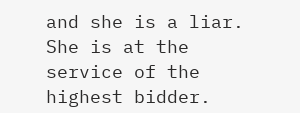and she is a liar. She is at the service of the highest bidder.